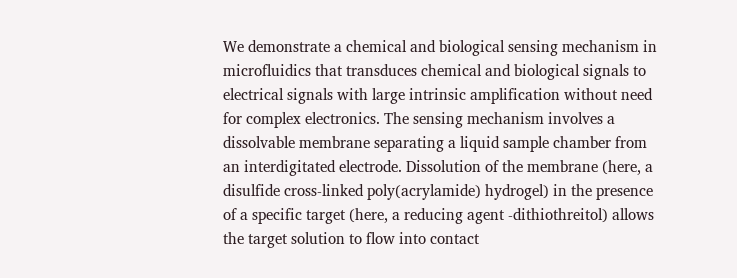We demonstrate a chemical and biological sensing mechanism in microfluidics that transduces chemical and biological signals to electrical signals with large intrinsic amplification without need for complex electronics. The sensing mechanism involves a dissolvable membrane separating a liquid sample chamber from an interdigitated electrode. Dissolution of the membrane (here, a disulfide cross-linked poly(acrylamide) hydrogel) in the presence of a specific target (here, a reducing agent -dithiothreitol) allows the target solution to flow into contact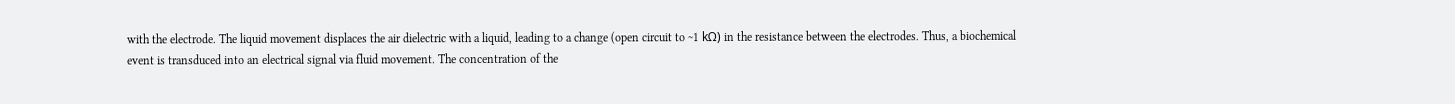with the electrode. The liquid movement displaces the air dielectric with a liquid, leading to a change (open circuit to ~1 kΩ) in the resistance between the electrodes. Thus, a biochemical event is transduced into an electrical signal via fluid movement. The concentration of the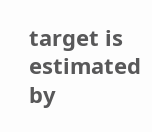target is estimated by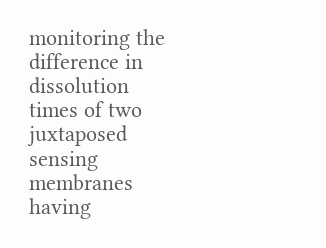monitoring the difference in dissolution times of two juxtaposed sensing membranes having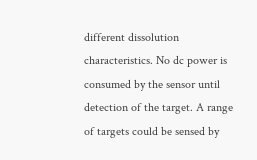different dissolution characteristics. No dc power is consumed by the sensor until detection of the target. A range of targets could be sensed by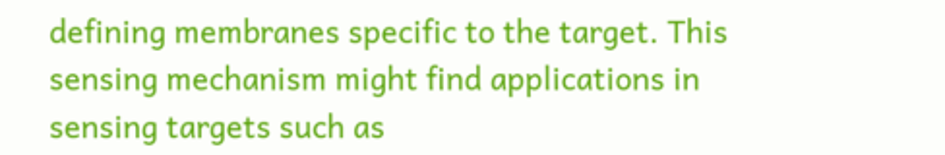defining membranes specific to the target. This sensing mechanism might find applications in sensing targets such as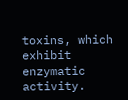toxins, which exhibit enzymatic activity.